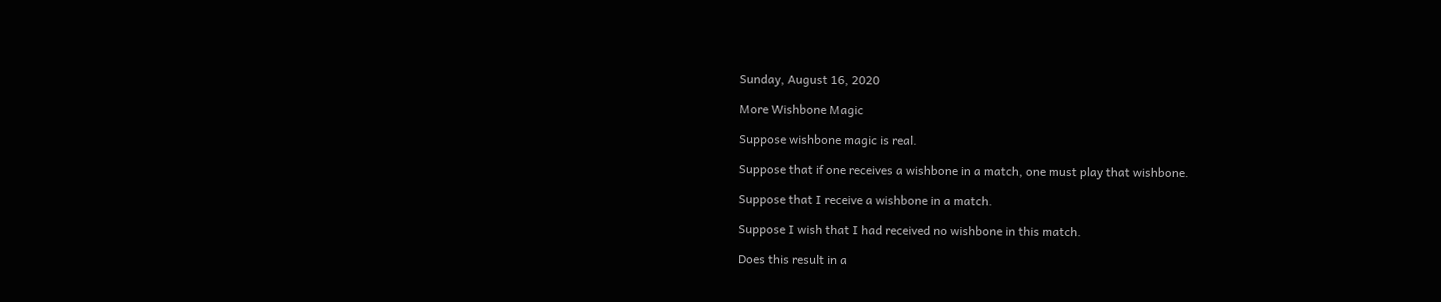Sunday, August 16, 2020

More Wishbone Magic

Suppose wishbone magic is real.

Suppose that if one receives a wishbone in a match, one must play that wishbone.

Suppose that I receive a wishbone in a match.

Suppose I wish that I had received no wishbone in this match.

Does this result in a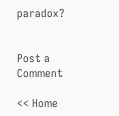paradox?


Post a Comment

<< Home